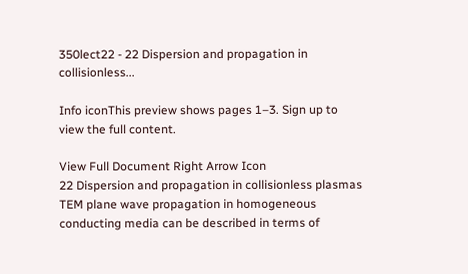350lect22 - 22 Dispersion and propagation in collisionless...

Info iconThis preview shows pages 1–3. Sign up to view the full content.

View Full Document Right Arrow Icon
22 Dispersion and propagation in collisionless plasmas TEM plane wave propagation in homogeneous conducting media can be described in terms of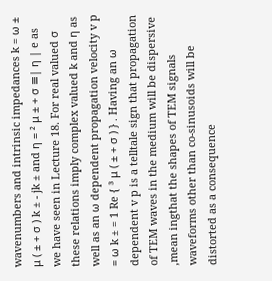wavenumbers and intrinsic impedances k = ω ± μ ( ± + σ ) k ± - jk ± and η = ² μ ± + σ ≡| η | e as we have seen in Lecture 18. For real valued σ these relations imply complex valued k and η as well as an ω dependent propagation velocity v p = ω k ± = 1 Re { ³ μ ( ± + σ ) } . Having an ω dependent v p is a telltale sign that propagation of TEM waves in the medium will be dispersive ,mean ingthat the shapes of TEM signals waveforms other than co-sinusoids will be distorted as a consequence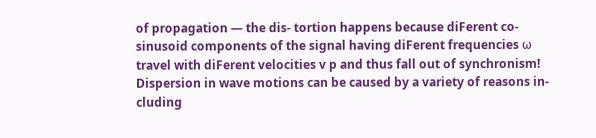of propagation — the dis- tortion happens because diFerent co-sinusoid components of the signal having diFerent frequencies ω travel with diFerent velocities v p and thus fall out of synchronism! Dispersion in wave motions can be caused by a variety of reasons in- cluding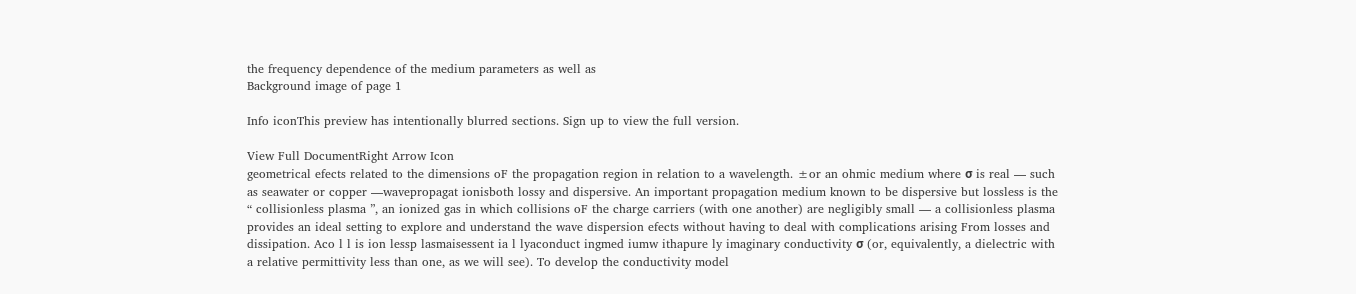the frequency dependence of the medium parameters as well as
Background image of page 1

Info iconThis preview has intentionally blurred sections. Sign up to view the full version.

View Full DocumentRight Arrow Icon
geometrical efects related to the dimensions oF the propagation region in relation to a wavelength. ±or an ohmic medium where σ is real — such as seawater or copper —wavepropagat ionisboth lossy and dispersive. An important propagation medium known to be dispersive but lossless is the “ collisionless plasma ”, an ionized gas in which collisions oF the charge carriers (with one another) are negligibly small — a collisionless plasma provides an ideal setting to explore and understand the wave dispersion efects without having to deal with complications arising From losses and dissipation. Aco l l is ion lessp lasmaisessent ia l lyaconduct ingmed iumw ithapure ly imaginary conductivity σ (or, equivalently, a dielectric with a relative permittivity less than one, as we will see). To develop the conductivity model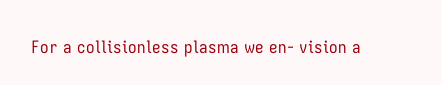For a collisionless plasma we en- vision a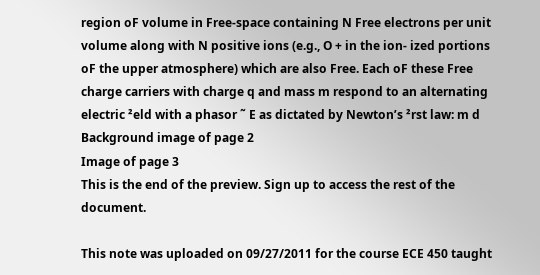region oF volume in Free-space containing N Free electrons per unit volume along with N positive ions (e.g., O + in the ion- ized portions oF the upper atmosphere) which are also Free. Each oF these Free charge carriers with charge q and mass m respond to an alternating electric ²eld with a phasor ˜ E as dictated by Newton’s ²rst law: m d
Background image of page 2
Image of page 3
This is the end of the preview. Sign up to access the rest of the document.

This note was uploaded on 09/27/2011 for the course ECE 450 taught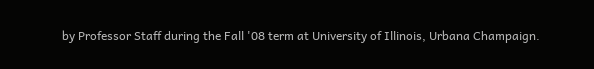by Professor Staff during the Fall '08 term at University of Illinois, Urbana Champaign.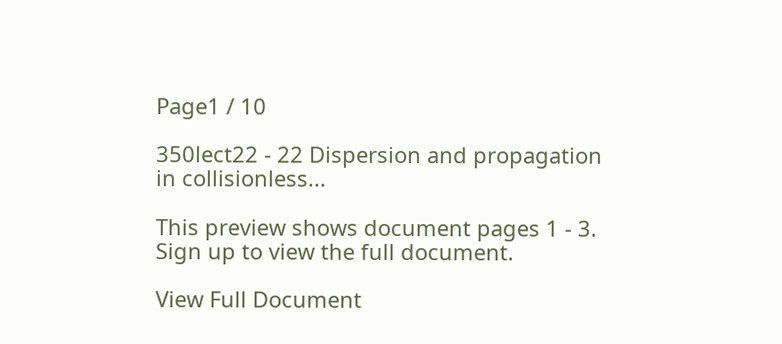Page1 / 10

350lect22 - 22 Dispersion and propagation in collisionless...

This preview shows document pages 1 - 3. Sign up to view the full document.

View Full Document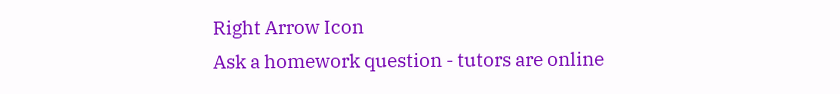Right Arrow Icon
Ask a homework question - tutors are online